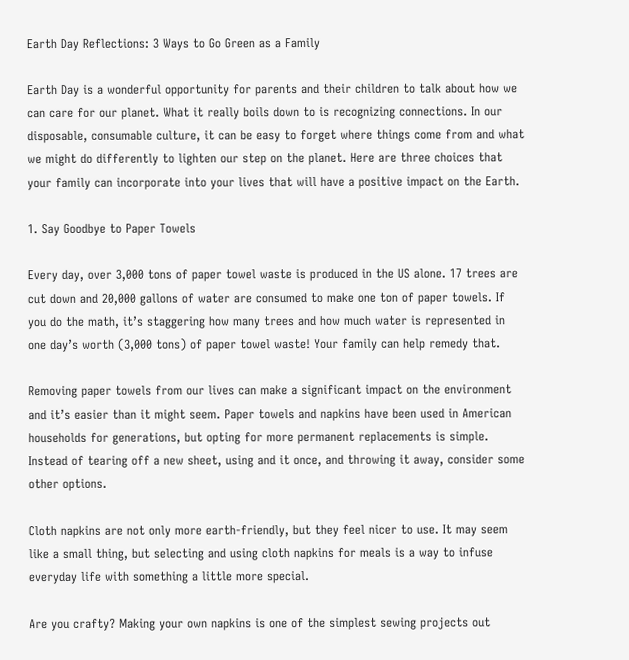Earth Day Reflections: 3 Ways to Go Green as a Family

Earth Day is a wonderful opportunity for parents and their children to talk about how we can care for our planet. What it really boils down to is recognizing connections. In our disposable, consumable culture, it can be easy to forget where things come from and what we might do differently to lighten our step on the planet. Here are three choices that your family can incorporate into your lives that will have a positive impact on the Earth.

1. Say Goodbye to Paper Towels

Every day, over 3,000 tons of paper towel waste is produced in the US alone. 17 trees are cut down and 20,000 gallons of water are consumed to make one ton of paper towels. If you do the math, it’s staggering how many trees and how much water is represented in one day’s worth (3,000 tons) of paper towel waste! Your family can help remedy that.

Removing paper towels from our lives can make a significant impact on the environment and it’s easier than it might seem. Paper towels and napkins have been used in American households for generations, but opting for more permanent replacements is simple. Instead of tearing off a new sheet, using and it once, and throwing it away, consider some other options.

Cloth napkins are not only more earth-friendly, but they feel nicer to use. It may seem like a small thing, but selecting and using cloth napkins for meals is a way to infuse everyday life with something a little more special.

Are you crafty? Making your own napkins is one of the simplest sewing projects out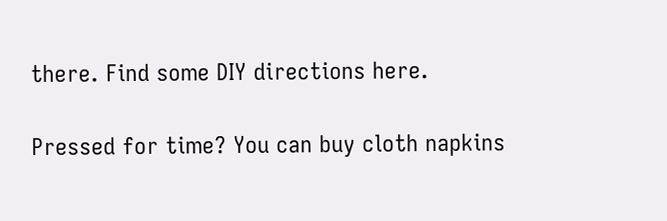there. Find some DIY directions here.

Pressed for time? You can buy cloth napkins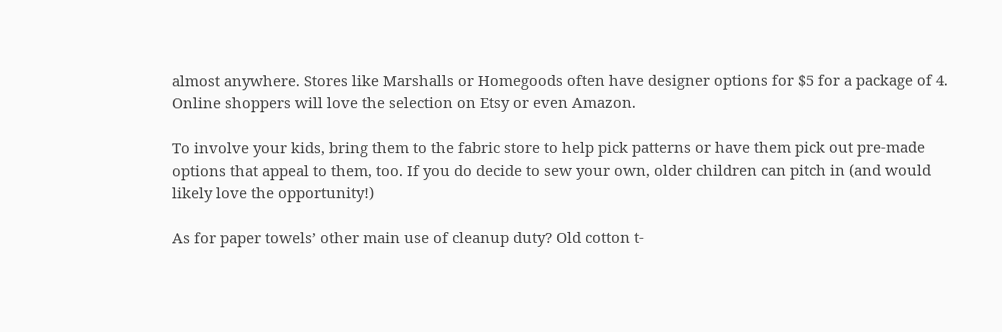almost anywhere. Stores like Marshalls or Homegoods often have designer options for $5 for a package of 4. Online shoppers will love the selection on Etsy or even Amazon.

To involve your kids, bring them to the fabric store to help pick patterns or have them pick out pre-made options that appeal to them, too. If you do decide to sew your own, older children can pitch in (and would likely love the opportunity!)

As for paper towels’ other main use of cleanup duty? Old cotton t-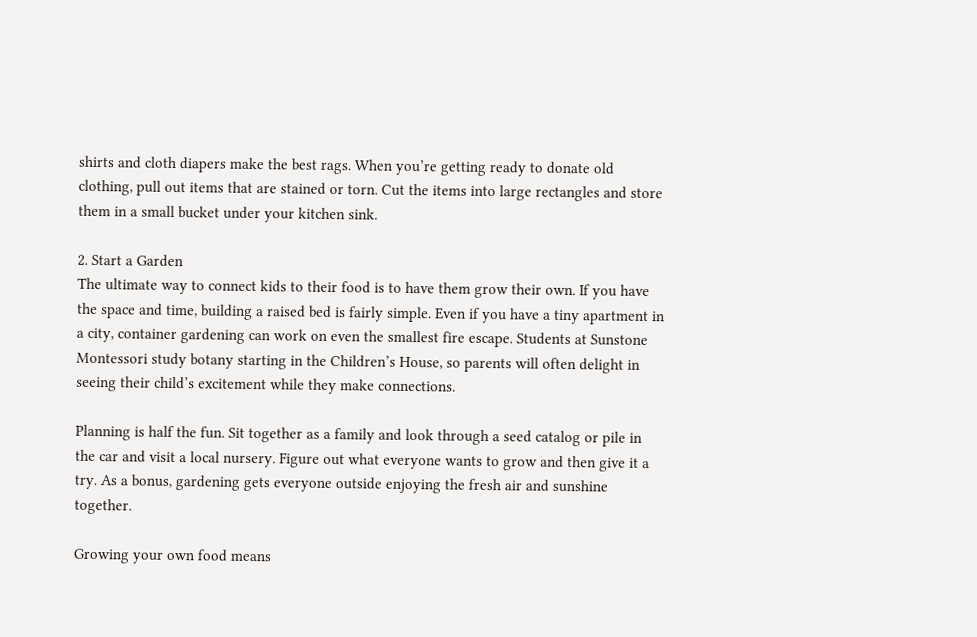shirts and cloth diapers make the best rags. When you’re getting ready to donate old clothing, pull out items that are stained or torn. Cut the items into large rectangles and store them in a small bucket under your kitchen sink.

2. Start a Garden
The ultimate way to connect kids to their food is to have them grow their own. If you have the space and time, building a raised bed is fairly simple. Even if you have a tiny apartment in a city, container gardening can work on even the smallest fire escape. Students at Sunstone Montessori study botany starting in the Children’s House, so parents will often delight in seeing their child’s excitement while they make connections.

Planning is half the fun. Sit together as a family and look through a seed catalog or pile in the car and visit a local nursery. Figure out what everyone wants to grow and then give it a try. As a bonus, gardening gets everyone outside enjoying the fresh air and sunshine together.

Growing your own food means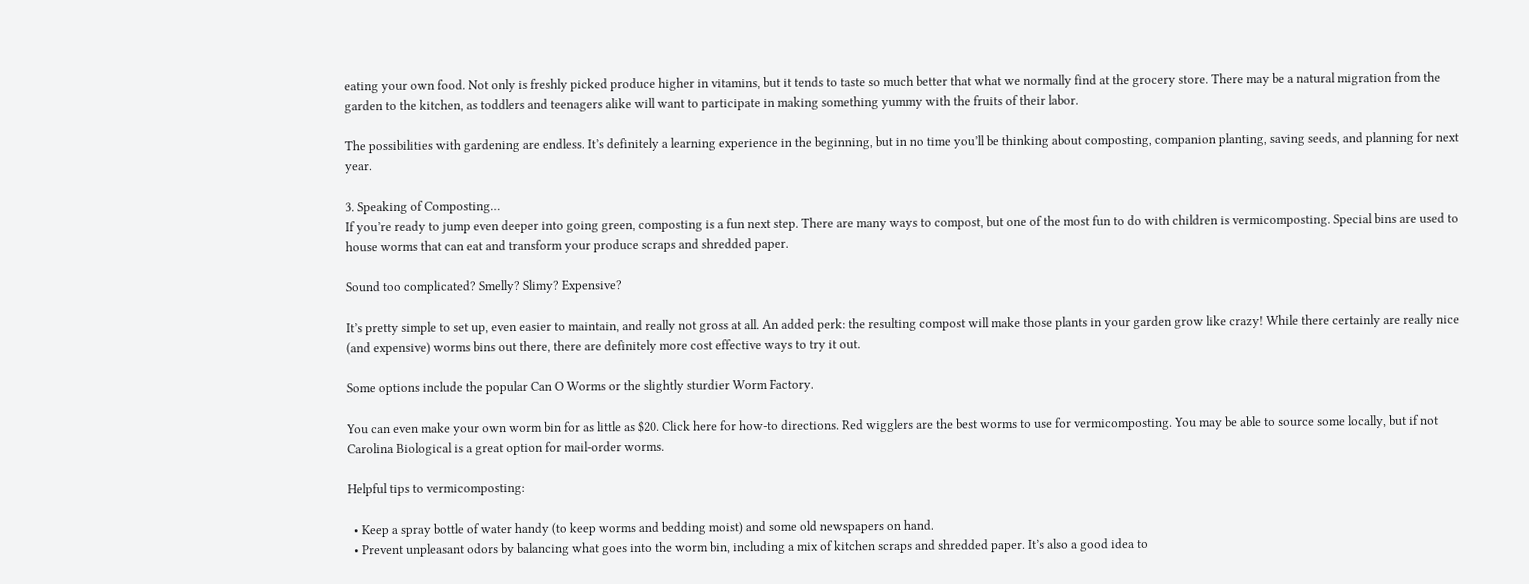eating your own food. Not only is freshly picked produce higher in vitamins, but it tends to taste so much better that what we normally find at the grocery store. There may be a natural migration from the garden to the kitchen, as toddlers and teenagers alike will want to participate in making something yummy with the fruits of their labor.

The possibilities with gardening are endless. It’s definitely a learning experience in the beginning, but in no time you’ll be thinking about composting, companion planting, saving seeds, and planning for next year.

3. Speaking of Composting…
If you’re ready to jump even deeper into going green, composting is a fun next step. There are many ways to compost, but one of the most fun to do with children is vermicomposting. Special bins are used to house worms that can eat and transform your produce scraps and shredded paper.

Sound too complicated? Smelly? Slimy? Expensive?

It’s pretty simple to set up, even easier to maintain, and really not gross at all. An added perk: the resulting compost will make those plants in your garden grow like crazy! While there certainly are really nice (and expensive) worms bins out there, there are definitely more cost effective ways to try it out.

Some options include the popular Can O Worms or the slightly sturdier Worm Factory.

You can even make your own worm bin for as little as $20. Click here for how-to directions. Red wigglers are the best worms to use for vermicomposting. You may be able to source some locally, but if not Carolina Biological is a great option for mail-order worms.

Helpful tips to vermicomposting:

  • Keep a spray bottle of water handy (to keep worms and bedding moist) and some old newspapers on hand.
  • Prevent unpleasant odors by balancing what goes into the worm bin, including a mix of kitchen scraps and shredded paper. It’s also a good idea to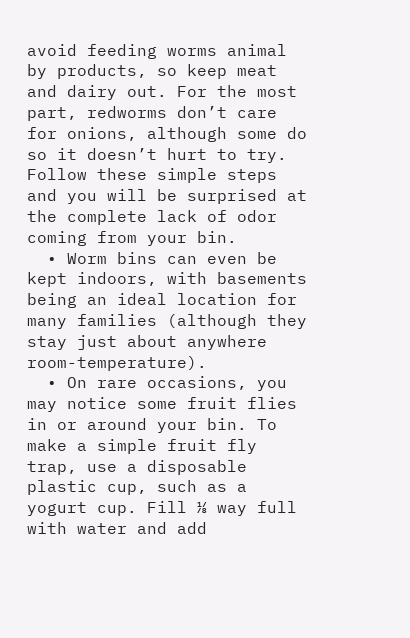avoid feeding worms animal by products, so keep meat and dairy out. For the most part, redworms don’t care for onions, although some do so it doesn’t hurt to try. Follow these simple steps and you will be surprised at the complete lack of odor coming from your bin.
  • Worm bins can even be kept indoors, with basements being an ideal location for many families (although they stay just about anywhere room-temperature).
  • On rare occasions, you may notice some fruit flies in or around your bin. To make a simple fruit fly trap, use a disposable plastic cup, such as a yogurt cup. Fill ⅛ way full with water and add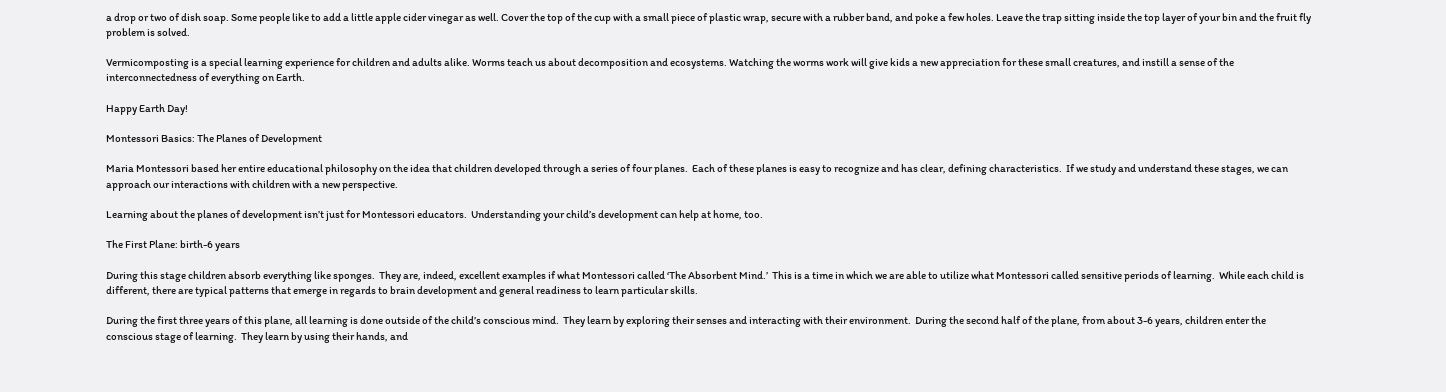a drop or two of dish soap. Some people like to add a little apple cider vinegar as well. Cover the top of the cup with a small piece of plastic wrap, secure with a rubber band, and poke a few holes. Leave the trap sitting inside the top layer of your bin and the fruit fly problem is solved.

Vermicomposting is a special learning experience for children and adults alike. Worms teach us about decomposition and ecosystems. Watching the worms work will give kids a new appreciation for these small creatures, and instill a sense of the interconnectedness of everything on Earth.

Happy Earth Day!

Montessori Basics: The Planes of Development

Maria Montessori based her entire educational philosophy on the idea that children developed through a series of four planes.  Each of these planes is easy to recognize and has clear, defining characteristics.  If we study and understand these stages, we can approach our interactions with children with a new perspective.

Learning about the planes of development isn’t just for Montessori educators.  Understanding your child’s development can help at home, too.

The First Plane: birth-6 years

During this stage children absorb everything like sponges.  They are, indeed, excellent examples if what Montessori called ‘The Absorbent Mind.’  This is a time in which we are able to utilize what Montessori called sensitive periods of learning.  While each child is different, there are typical patterns that emerge in regards to brain development and general readiness to learn particular skills.

During the first three years of this plane, all learning is done outside of the child’s conscious mind.  They learn by exploring their senses and interacting with their environment.  During the second half of the plane, from about 3-6 years, children enter the conscious stage of learning.  They learn by using their hands, and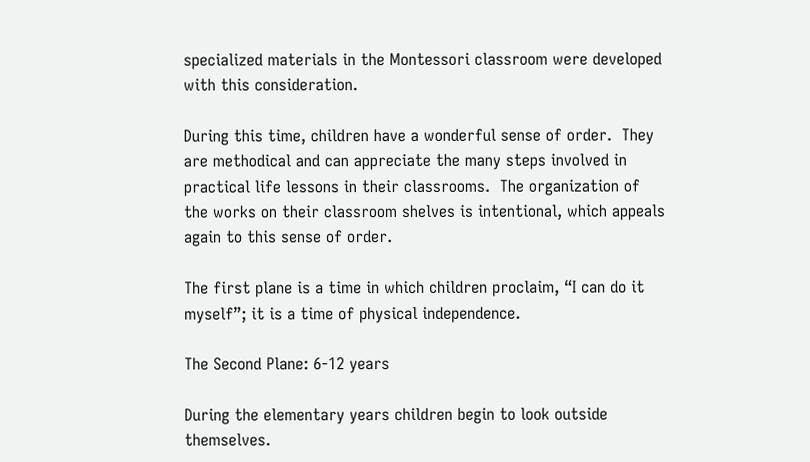specialized materials in the Montessori classroom were developed with this consideration.

During this time, children have a wonderful sense of order.  They are methodical and can appreciate the many steps involved in practical life lessons in their classrooms.  The organization of the works on their classroom shelves is intentional, which appeals again to this sense of order.

The first plane is a time in which children proclaim, “I can do it myself”; it is a time of physical independence.

The Second Plane: 6-12 years

During the elementary years children begin to look outside themselves.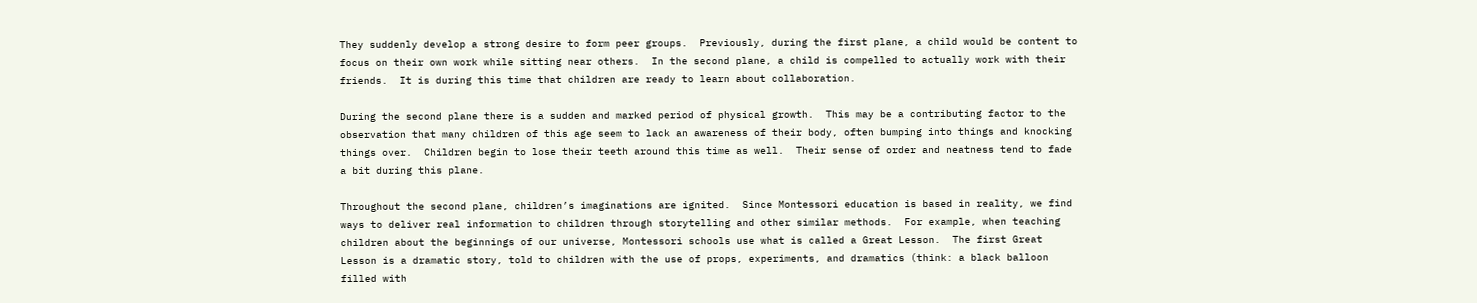They suddenly develop a strong desire to form peer groups.  Previously, during the first plane, a child would be content to focus on their own work while sitting near others.  In the second plane, a child is compelled to actually work with their friends.  It is during this time that children are ready to learn about collaboration.

During the second plane there is a sudden and marked period of physical growth.  This may be a contributing factor to the observation that many children of this age seem to lack an awareness of their body, often bumping into things and knocking things over.  Children begin to lose their teeth around this time as well.  Their sense of order and neatness tend to fade a bit during this plane.

Throughout the second plane, children’s imaginations are ignited.  Since Montessori education is based in reality, we find ways to deliver real information to children through storytelling and other similar methods.  For example, when teaching children about the beginnings of our universe, Montessori schools use what is called a Great Lesson.  The first Great Lesson is a dramatic story, told to children with the use of props, experiments, and dramatics (think: a black balloon filled with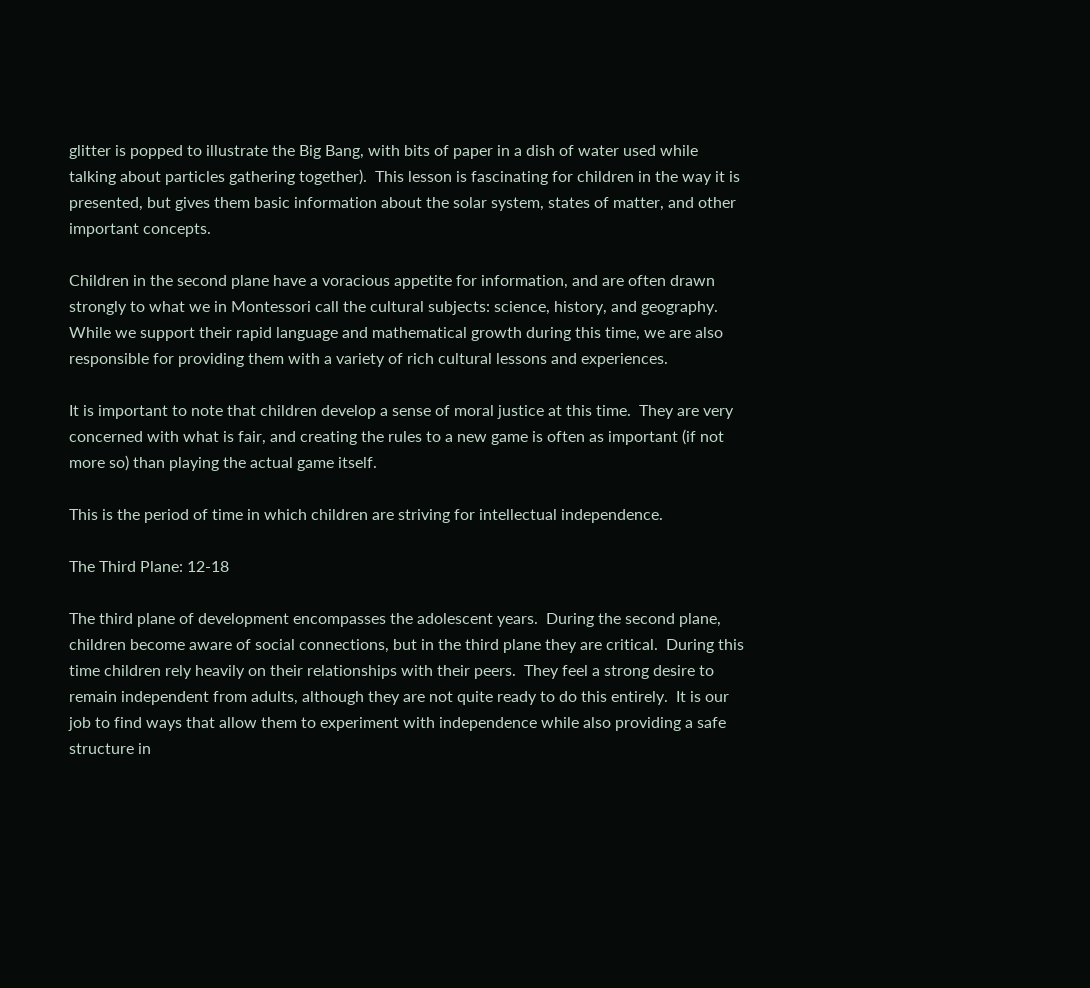glitter is popped to illustrate the Big Bang, with bits of paper in a dish of water used while talking about particles gathering together).  This lesson is fascinating for children in the way it is presented, but gives them basic information about the solar system, states of matter, and other important concepts.

Children in the second plane have a voracious appetite for information, and are often drawn strongly to what we in Montessori call the cultural subjects: science, history, and geography.  While we support their rapid language and mathematical growth during this time, we are also responsible for providing them with a variety of rich cultural lessons and experiences.

It is important to note that children develop a sense of moral justice at this time.  They are very concerned with what is fair, and creating the rules to a new game is often as important (if not more so) than playing the actual game itself.

This is the period of time in which children are striving for intellectual independence.

The Third Plane: 12-18

The third plane of development encompasses the adolescent years.  During the second plane, children become aware of social connections, but in the third plane they are critical.  During this time children rely heavily on their relationships with their peers.  They feel a strong desire to remain independent from adults, although they are not quite ready to do this entirely.  It is our job to find ways that allow them to experiment with independence while also providing a safe structure in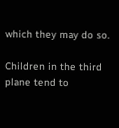which they may do so.

Children in the third plane tend to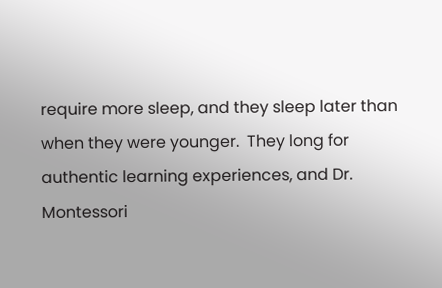require more sleep, and they sleep later than when they were younger.  They long for authentic learning experiences, and Dr. Montessori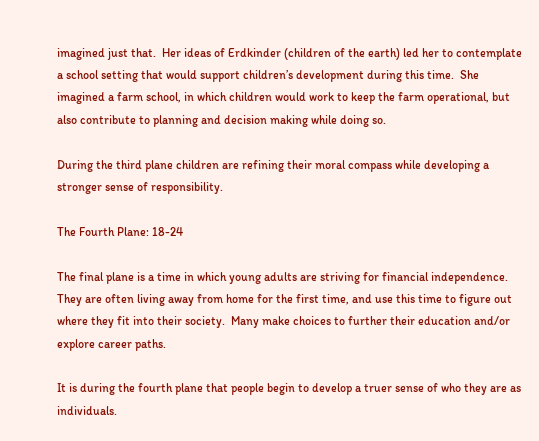imagined just that.  Her ideas of Erdkinder (children of the earth) led her to contemplate a school setting that would support children’s development during this time.  She imagined a farm school, in which children would work to keep the farm operational, but also contribute to planning and decision making while doing so.

During the third plane children are refining their moral compass while developing a stronger sense of responsibility.

The Fourth Plane: 18-24

The final plane is a time in which young adults are striving for financial independence.  They are often living away from home for the first time, and use this time to figure out where they fit into their society.  Many make choices to further their education and/or explore career paths.

It is during the fourth plane that people begin to develop a truer sense of who they are as individuals.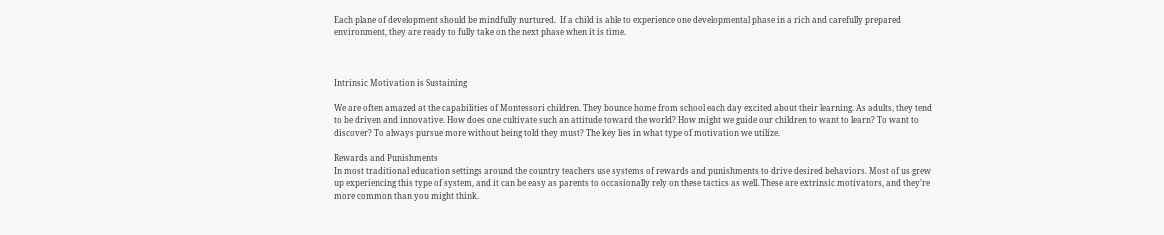Each plane of development should be mindfully nurtured.  If a child is able to experience one developmental phase in a rich and carefully prepared environment, they are ready to fully take on the next phase when it is time.



Intrinsic Motivation is Sustaining

We are often amazed at the capabilities of Montessori children. They bounce home from school each day excited about their learning. As adults, they tend to be driven and innovative. How does one cultivate such an attitude toward the world? How might we guide our children to want to learn? To want to discover? To always pursue more without being told they must? The key lies in what type of motivation we utilize.

Rewards and Punishments
In most traditional education settings around the country teachers use systems of rewards and punishments to drive desired behaviors. Most of us grew up experiencing this type of system, and it can be easy as parents to occasionally rely on these tactics as well. These are extrinsic motivators, and they’re more common than you might think.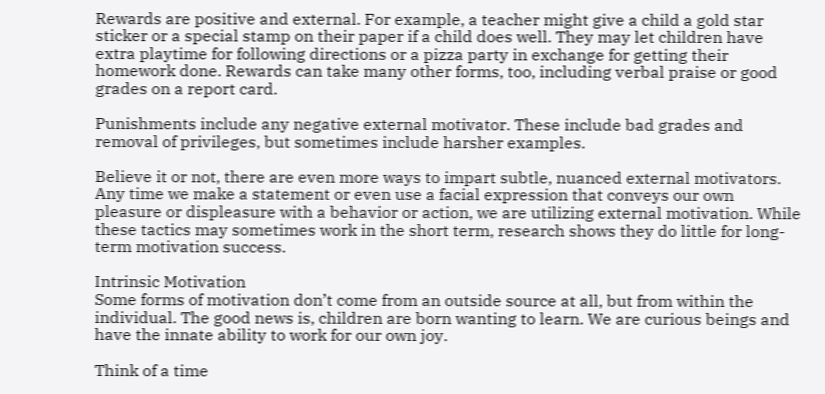Rewards are positive and external. For example, a teacher might give a child a gold star sticker or a special stamp on their paper if a child does well. They may let children have extra playtime for following directions or a pizza party in exchange for getting their homework done. Rewards can take many other forms, too, including verbal praise or good grades on a report card.

Punishments include any negative external motivator. These include bad grades and removal of privileges, but sometimes include harsher examples.

Believe it or not, there are even more ways to impart subtle, nuanced external motivators. Any time we make a statement or even use a facial expression that conveys our own pleasure or displeasure with a behavior or action, we are utilizing external motivation. While these tactics may sometimes work in the short term, research shows they do little for long-term motivation success.

Intrinsic Motivation
Some forms of motivation don’t come from an outside source at all, but from within the individual. The good news is, children are born wanting to learn. We are curious beings and have the innate ability to work for our own joy.

Think of a time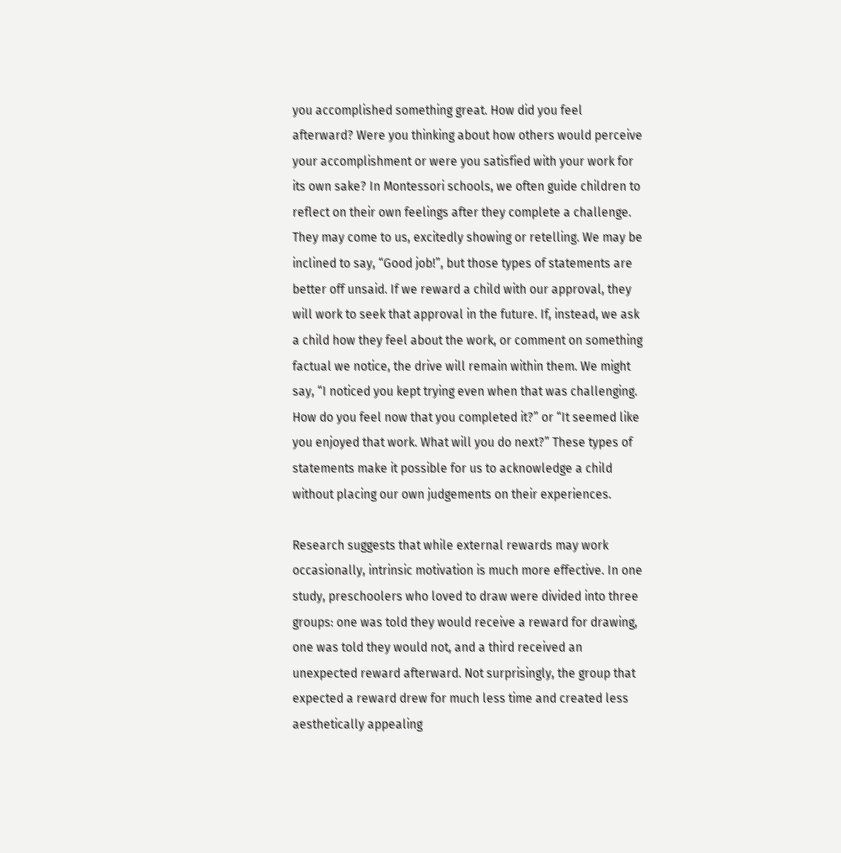you accomplished something great. How did you feel afterward? Were you thinking about how others would perceive your accomplishment or were you satisfied with your work for its own sake? In Montessori schools, we often guide children to reflect on their own feelings after they complete a challenge. They may come to us, excitedly showing or retelling. We may be inclined to say, “Good job!”, but those types of statements are better off unsaid. If we reward a child with our approval, they will work to seek that approval in the future. If, instead, we ask a child how they feel about the work, or comment on something factual we notice, the drive will remain within them. We might say, “I noticed you kept trying even when that was challenging. How do you feel now that you completed it?” or “It seemed like you enjoyed that work. What will you do next?” These types of statements make it possible for us to acknowledge a child without placing our own judgements on their experiences.

Research suggests that while external rewards may work occasionally, intrinsic motivation is much more effective. In one study, preschoolers who loved to draw were divided into three groups: one was told they would receive a reward for drawing, one was told they would not, and a third received an unexpected reward afterward. Not surprisingly, the group that expected a reward drew for much less time and created less aesthetically appealing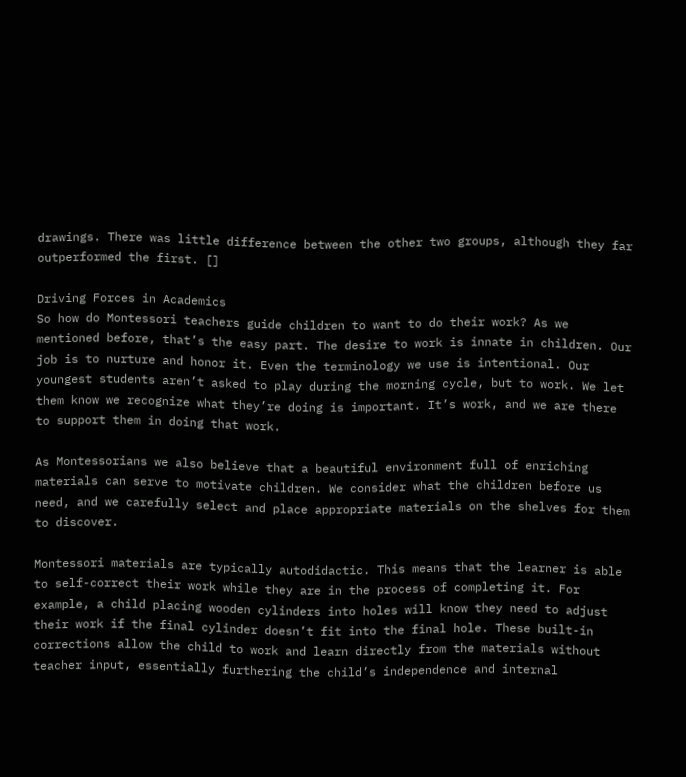drawings. There was little difference between the other two groups, although they far outperformed the first. []

Driving Forces in Academics
So how do Montessori teachers guide children to want to do their work? As we mentioned before, that’s the easy part. The desire to work is innate in children. Our job is to nurture and honor it. Even the terminology we use is intentional. Our youngest students aren’t asked to play during the morning cycle, but to work. We let them know we recognize what they’re doing is important. It’s work, and we are there to support them in doing that work.

As Montessorians we also believe that a beautiful environment full of enriching materials can serve to motivate children. We consider what the children before us need, and we carefully select and place appropriate materials on the shelves for them to discover.

Montessori materials are typically autodidactic. This means that the learner is able to self-correct their work while they are in the process of completing it. For example, a child placing wooden cylinders into holes will know they need to adjust their work if the final cylinder doesn’t fit into the final hole. These built-in corrections allow the child to work and learn directly from the materials without teacher input, essentially furthering the child’s independence and internal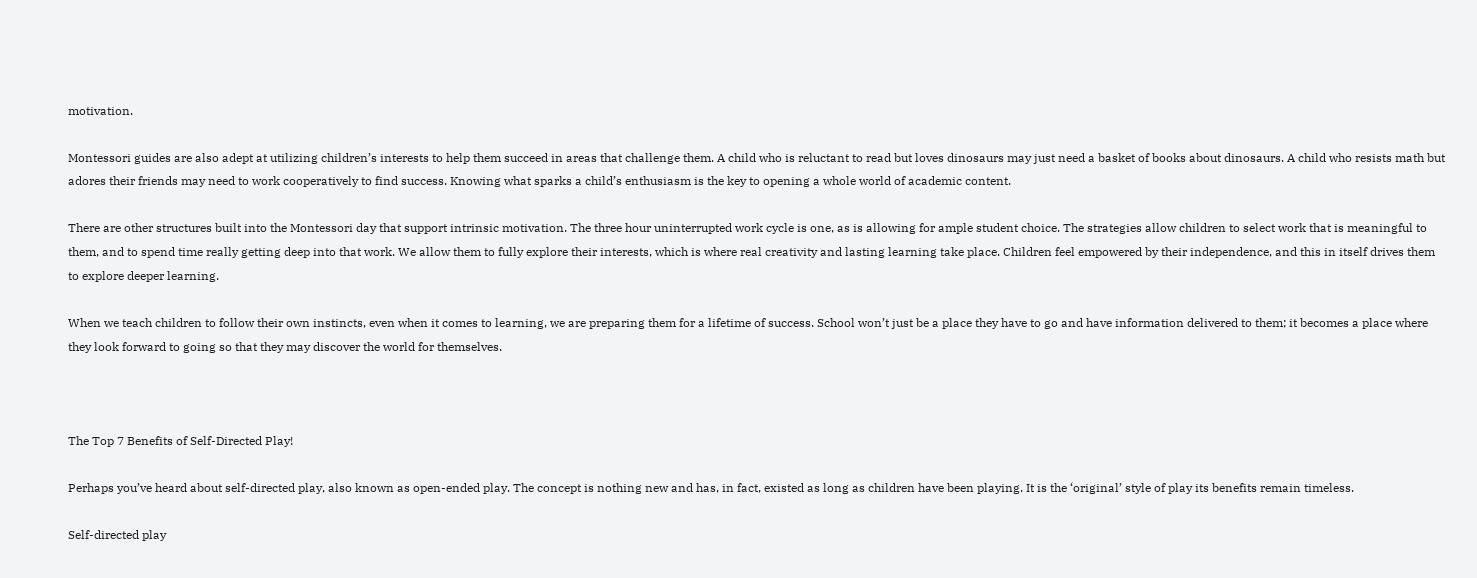motivation.

Montessori guides are also adept at utilizing children’s interests to help them succeed in areas that challenge them. A child who is reluctant to read but loves dinosaurs may just need a basket of books about dinosaurs. A child who resists math but adores their friends may need to work cooperatively to find success. Knowing what sparks a child’s enthusiasm is the key to opening a whole world of academic content.

There are other structures built into the Montessori day that support intrinsic motivation. The three hour uninterrupted work cycle is one, as is allowing for ample student choice. The strategies allow children to select work that is meaningful to them, and to spend time really getting deep into that work. We allow them to fully explore their interests, which is where real creativity and lasting learning take place. Children feel empowered by their independence, and this in itself drives them to explore deeper learning.

When we teach children to follow their own instincts, even when it comes to learning, we are preparing them for a lifetime of success. School won’t just be a place they have to go and have information delivered to them; it becomes a place where they look forward to going so that they may discover the world for themselves.



The Top 7 Benefits of Self-Directed Play!

Perhaps you’ve heard about self-directed play, also known as open-ended play. The concept is nothing new and has, in fact, existed as long as children have been playing. It is the ‘original’ style of play its benefits remain timeless.

Self-directed play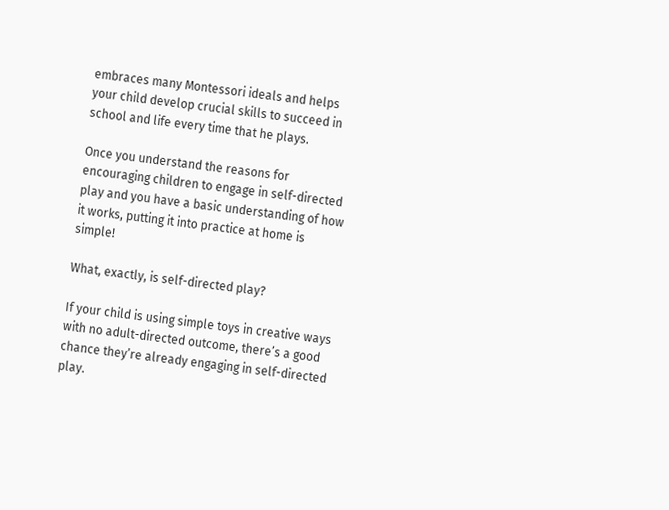embraces many Montessori ideals and helps your child develop crucial skills to succeed in school and life every time that he plays.

Once you understand the reasons for encouraging children to engage in self-directed play and you have a basic understanding of how it works, putting it into practice at home is simple!

What, exactly, is self-directed play?

If your child is using simple toys in creative ways with no adult-directed outcome, there’s a good chance they’re already engaging in self-directed play.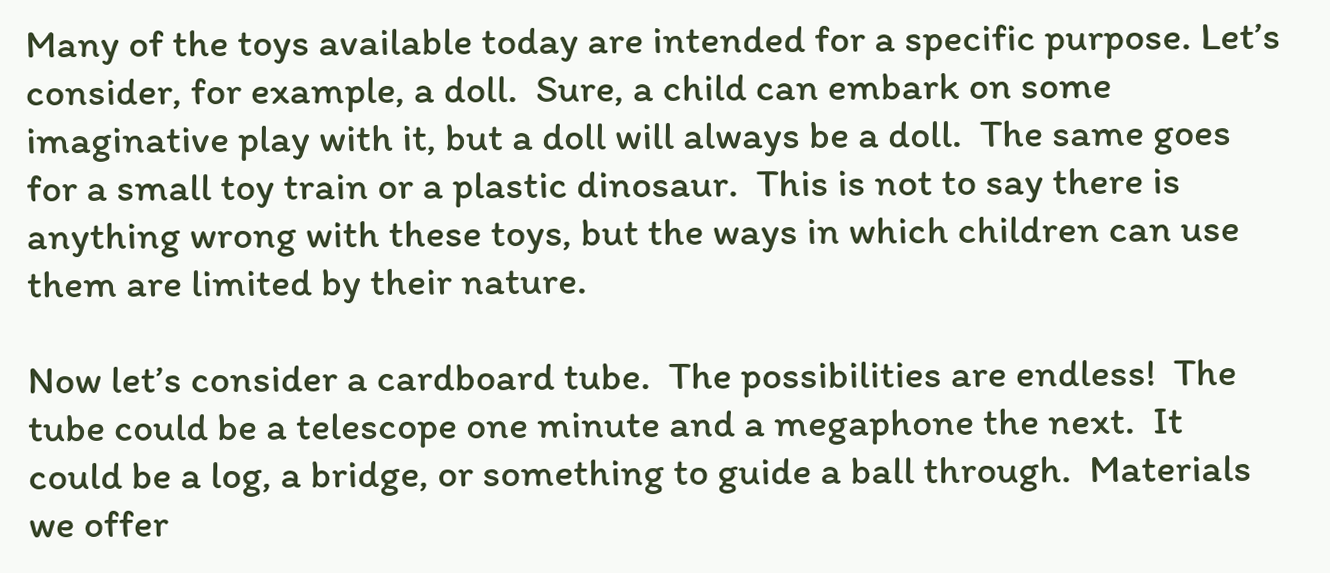Many of the toys available today are intended for a specific purpose. Let’s consider, for example, a doll.  Sure, a child can embark on some imaginative play with it, but a doll will always be a doll.  The same goes for a small toy train or a plastic dinosaur.  This is not to say there is anything wrong with these toys, but the ways in which children can use them are limited by their nature.

Now let’s consider a cardboard tube.  The possibilities are endless!  The tube could be a telescope one minute and a megaphone the next.  It could be a log, a bridge, or something to guide a ball through.  Materials we offer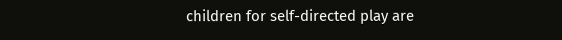children for self-directed play are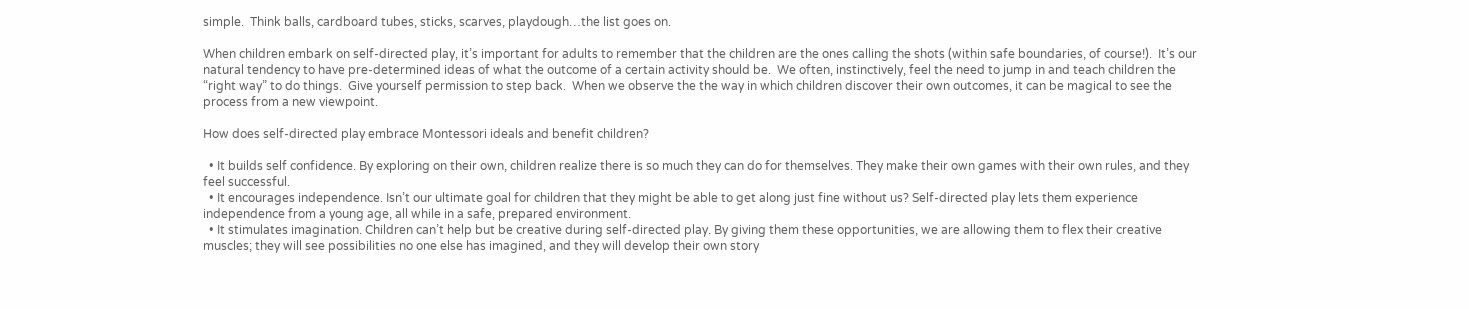simple.  Think balls, cardboard tubes, sticks, scarves, playdough…the list goes on.

When children embark on self-directed play, it’s important for adults to remember that the children are the ones calling the shots (within safe boundaries, of course!).  It’s our natural tendency to have pre-determined ideas of what the outcome of a certain activity should be.  We often, instinctively, feel the need to jump in and teach children the “right way” to do things.  Give yourself permission to step back.  When we observe the the way in which children discover their own outcomes, it can be magical to see the process from a new viewpoint.

How does self-directed play embrace Montessori ideals and benefit children?

  • It builds self confidence. By exploring on their own, children realize there is so much they can do for themselves. They make their own games with their own rules, and they feel successful.
  • It encourages independence. Isn’t our ultimate goal for children that they might be able to get along just fine without us? Self-directed play lets them experience independence from a young age, all while in a safe, prepared environment.
  • It stimulates imagination. Children can’t help but be creative during self-directed play. By giving them these opportunities, we are allowing them to flex their creative muscles; they will see possibilities no one else has imagined, and they will develop their own story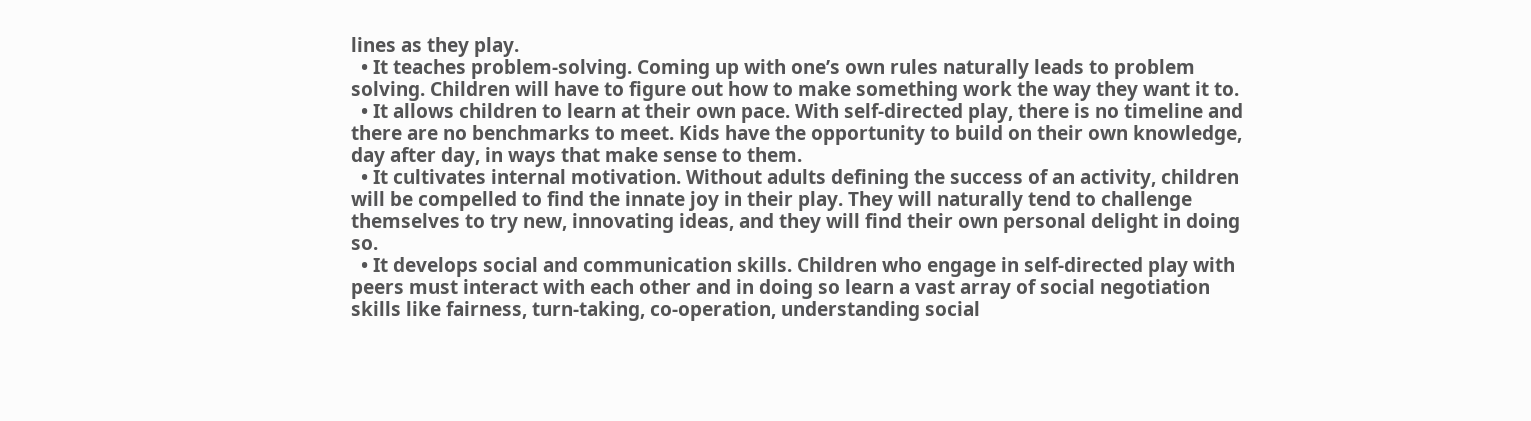lines as they play.
  • It teaches problem-solving. Coming up with one’s own rules naturally leads to problem solving. Children will have to figure out how to make something work the way they want it to.
  • It allows children to learn at their own pace. With self-directed play, there is no timeline and there are no benchmarks to meet. Kids have the opportunity to build on their own knowledge, day after day, in ways that make sense to them.
  • It cultivates internal motivation. Without adults defining the success of an activity, children will be compelled to find the innate joy in their play. They will naturally tend to challenge themselves to try new, innovating ideas, and they will find their own personal delight in doing so.
  • It develops social and communication skills. Children who engage in self-directed play with peers must interact with each other and in doing so learn a vast array of social negotiation skills like fairness, turn-taking, co-operation, understanding social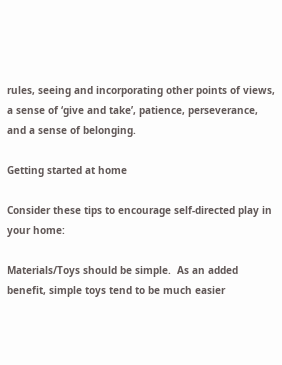rules, seeing and incorporating other points of views, a sense of ‘give and take’, patience, perseverance, and a sense of belonging.

Getting started at home

Consider these tips to encourage self-directed play in your home:

Materials/Toys should be simple.  As an added benefit, simple toys tend to be much easier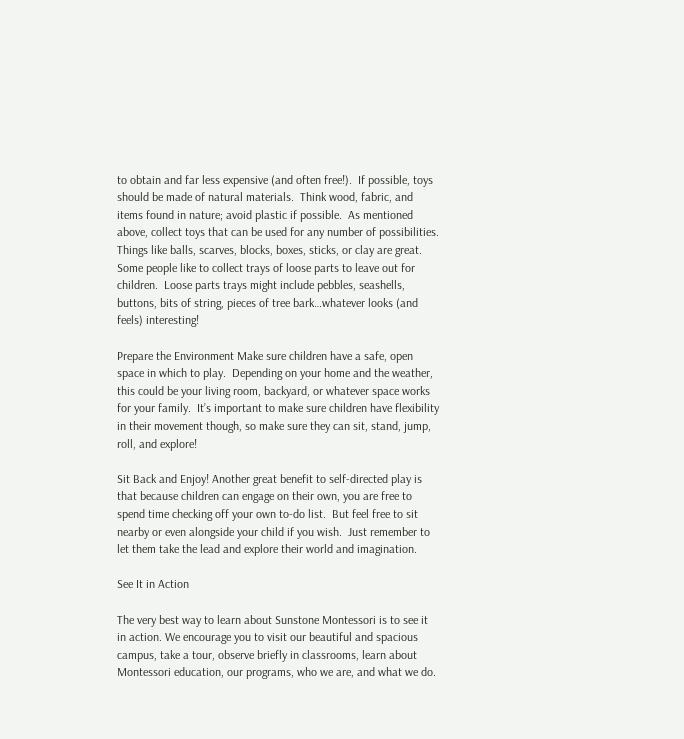to obtain and far less expensive (and often free!).  If possible, toys should be made of natural materials.  Think wood, fabric, and items found in nature; avoid plastic if possible.  As mentioned above, collect toys that can be used for any number of possibilities.  Things like balls, scarves, blocks, boxes, sticks, or clay are great.  Some people like to collect trays of loose parts to leave out for children.  Loose parts trays might include pebbles, seashells, buttons, bits of string, pieces of tree bark…whatever looks (and feels) interesting!

Prepare the Environment Make sure children have a safe, open space in which to play.  Depending on your home and the weather, this could be your living room, backyard, or whatever space works for your family.  It’s important to make sure children have flexibility in their movement though, so make sure they can sit, stand, jump, roll, and explore!

Sit Back and Enjoy! Another great benefit to self-directed play is that because children can engage on their own, you are free to spend time checking off your own to-do list.  But feel free to sit nearby or even alongside your child if you wish.  Just remember to let them take the lead and explore their world and imagination.

See It in Action

The very best way to learn about Sunstone Montessori is to see it in action. We encourage you to visit our beautiful and spacious campus, take a tour, observe briefly in classrooms, learn about Montessori education, our programs, who we are, and what we do.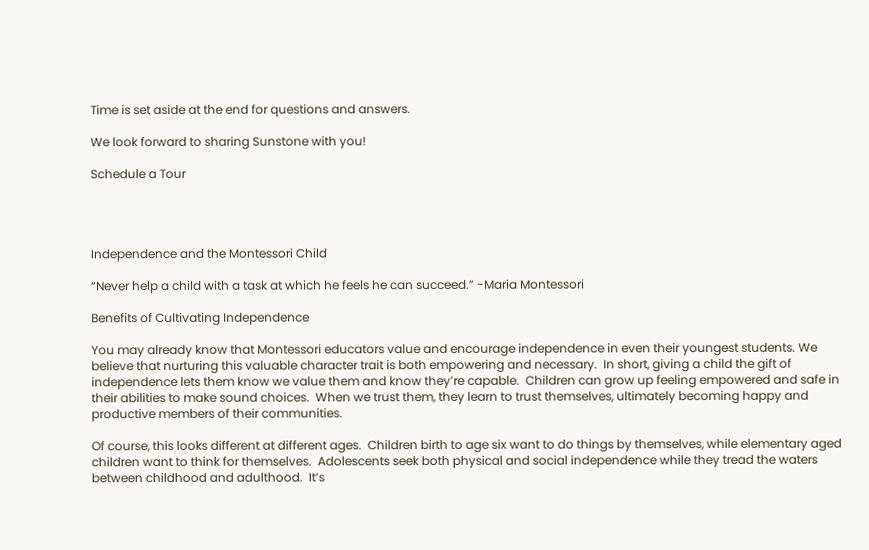Time is set aside at the end for questions and answers.

We look forward to sharing Sunstone with you!

Schedule a Tour




Independence and the Montessori Child

“Never help a child with a task at which he feels he can succeed.” -Maria Montessori

Benefits of Cultivating Independence

You may already know that Montessori educators value and encourage independence in even their youngest students. We believe that nurturing this valuable character trait is both empowering and necessary.  In short, giving a child the gift of independence lets them know we value them and know they’re capable.  Children can grow up feeling empowered and safe in their abilities to make sound choices.  When we trust them, they learn to trust themselves, ultimately becoming happy and productive members of their communities.

Of course, this looks different at different ages.  Children birth to age six want to do things by themselves, while elementary aged children want to think for themselves.  Adolescents seek both physical and social independence while they tread the waters between childhood and adulthood.  It’s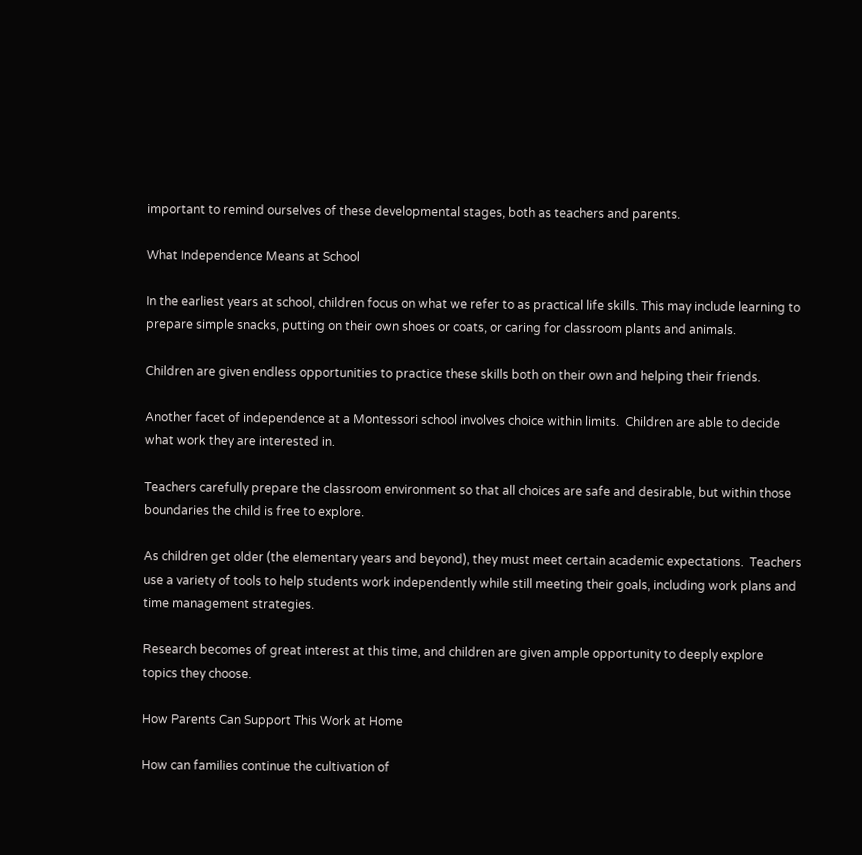important to remind ourselves of these developmental stages, both as teachers and parents.

What Independence Means at School

In the earliest years at school, children focus on what we refer to as practical life skills. This may include learning to prepare simple snacks, putting on their own shoes or coats, or caring for classroom plants and animals.

Children are given endless opportunities to practice these skills both on their own and helping their friends.

Another facet of independence at a Montessori school involves choice within limits.  Children are able to decide what work they are interested in.

Teachers carefully prepare the classroom environment so that all choices are safe and desirable, but within those boundaries the child is free to explore.

As children get older (the elementary years and beyond), they must meet certain academic expectations.  Teachers use a variety of tools to help students work independently while still meeting their goals, including work plans and time management strategies.

Research becomes of great interest at this time, and children are given ample opportunity to deeply explore topics they choose.

How Parents Can Support This Work at Home

How can families continue the cultivation of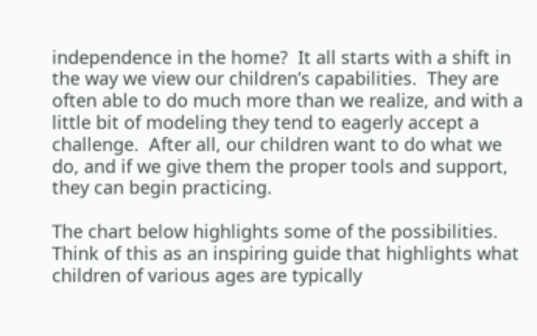independence in the home?  It all starts with a shift in the way we view our children’s capabilities.  They are often able to do much more than we realize, and with a little bit of modeling they tend to eagerly accept a challenge.  After all, our children want to do what we do, and if we give them the proper tools and support, they can begin practicing.

The chart below highlights some of the possibilities.  Think of this as an inspiring guide that highlights what children of various ages are typically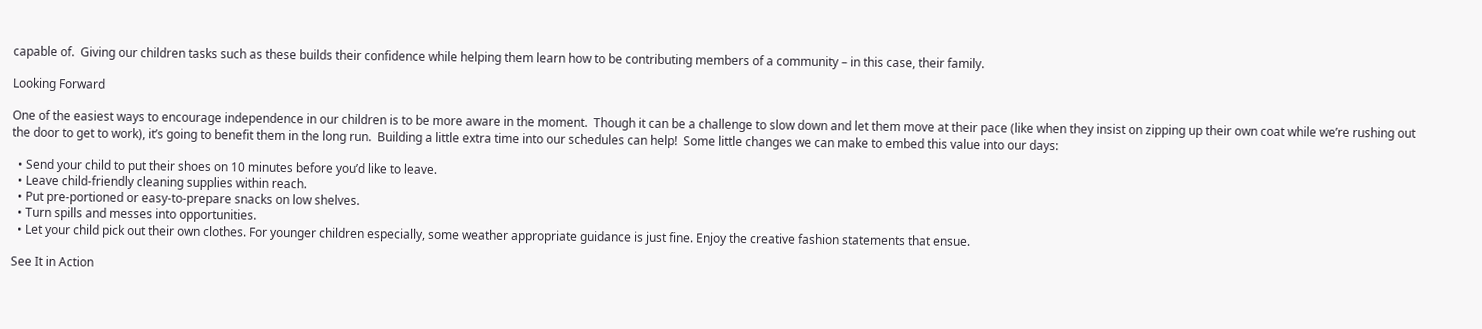capable of.  Giving our children tasks such as these builds their confidence while helping them learn how to be contributing members of a community – in this case, their family.

Looking Forward

One of the easiest ways to encourage independence in our children is to be more aware in the moment.  Though it can be a challenge to slow down and let them move at their pace (like when they insist on zipping up their own coat while we’re rushing out the door to get to work), it’s going to benefit them in the long run.  Building a little extra time into our schedules can help!  Some little changes we can make to embed this value into our days:

  • Send your child to put their shoes on 10 minutes before you’d like to leave.
  • Leave child-friendly cleaning supplies within reach.
  • Put pre-portioned or easy-to-prepare snacks on low shelves.
  • Turn spills and messes into opportunities.
  • Let your child pick out their own clothes. For younger children especially, some weather appropriate guidance is just fine. Enjoy the creative fashion statements that ensue.

See It in Action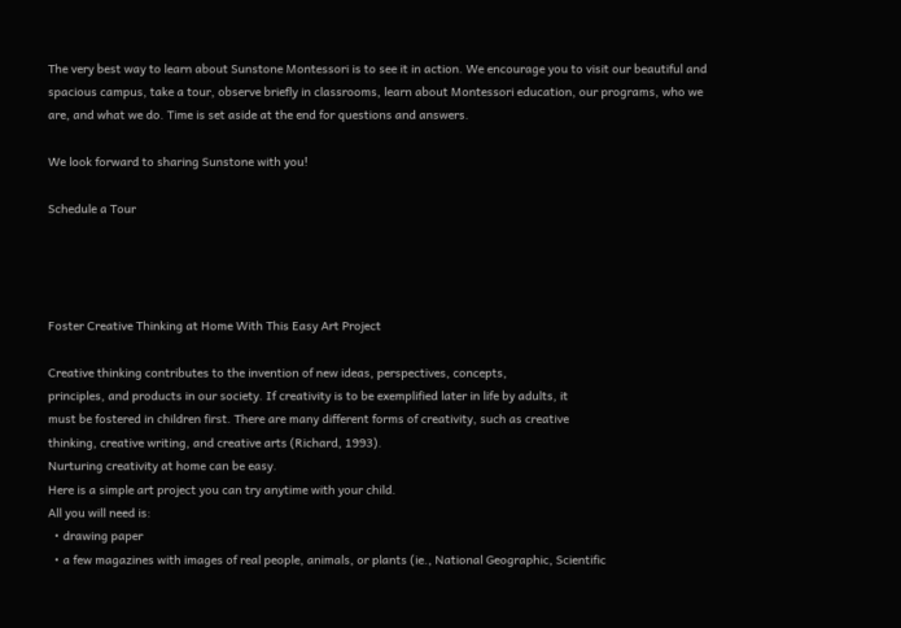The very best way to learn about Sunstone Montessori is to see it in action. We encourage you to visit our beautiful and spacious campus, take a tour, observe briefly in classrooms, learn about Montessori education, our programs, who we are, and what we do. Time is set aside at the end for questions and answers.

We look forward to sharing Sunstone with you!

Schedule a Tour




Foster Creative Thinking at Home With This Easy Art Project

Creative thinking contributes to the invention of new ideas, perspectives, concepts,
principles, and products in our society. If creativity is to be exemplified later in life by adults, it
must be fostered in children first. There are many different forms of creativity, such as creative
thinking, creative writing, and creative arts (Richard, 1993).
Nurturing creativity at home can be easy.
Here is a simple art project you can try anytime with your child.
All you will need is:
  • drawing paper
  • a few magazines with images of real people, animals, or plants (ie., National Geographic, Scientific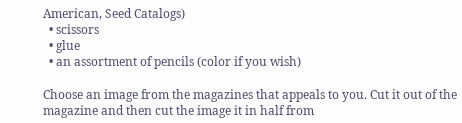American, Seed Catalogs)
  • scissors
  • glue
  • an assortment of pencils (color if you wish)

Choose an image from the magazines that appeals to you. Cut it out of the magazine and then cut the image it in half from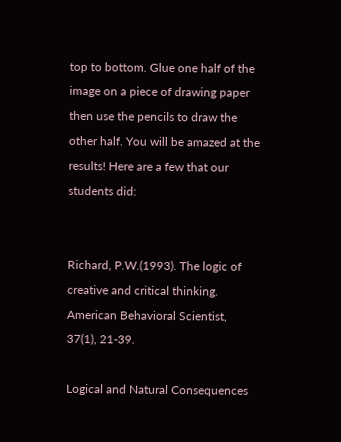top to bottom. Glue one half of the image on a piece of drawing paper then use the pencils to draw the other half. You will be amazed at the results! Here are a few that our students did:


Richard, P.W.(1993). The logic of creative and critical thinking. American Behavioral Scientist, 37(1), 21-39.

Logical and Natural Consequences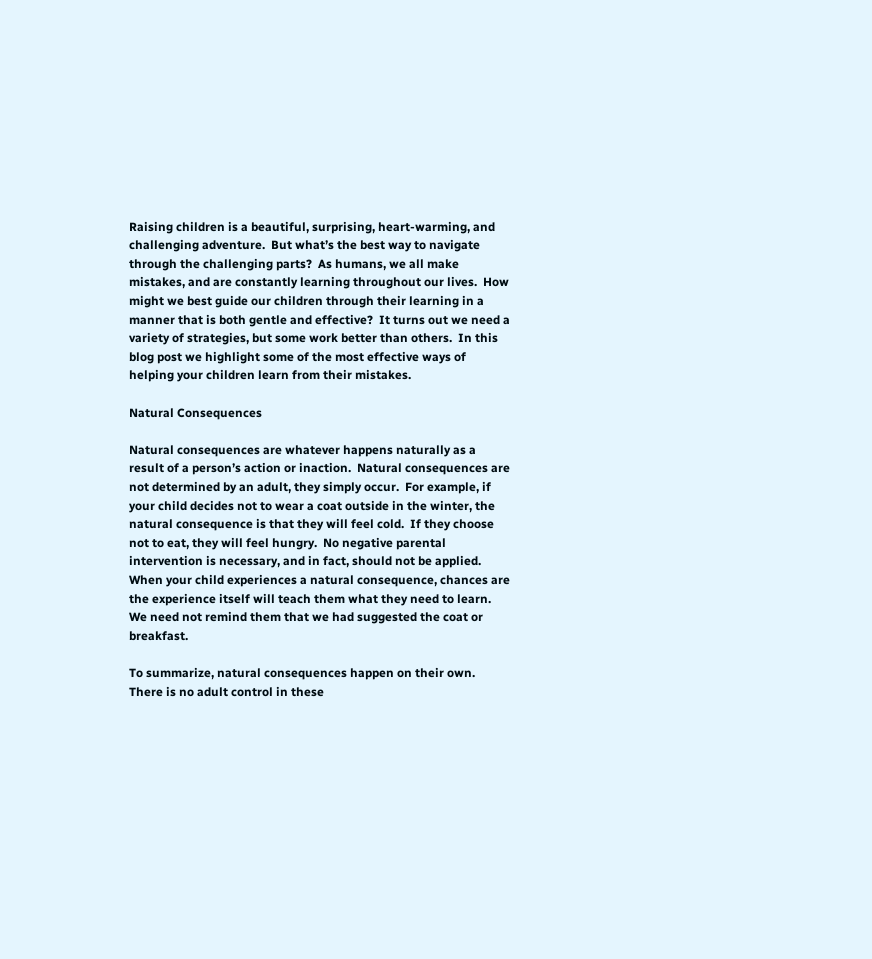Raising children is a beautiful, surprising, heart-warming, and challenging adventure.  But what’s the best way to navigate through the challenging parts?  As humans, we all make mistakes, and are constantly learning throughout our lives.  How might we best guide our children through their learning in a manner that is both gentle and effective?  It turns out we need a variety of strategies, but some work better than others.  In this blog post we highlight some of the most effective ways of helping your children learn from their mistakes.

Natural Consequences

Natural consequences are whatever happens naturally as a result of a person’s action or inaction.  Natural consequences are not determined by an adult, they simply occur.  For example, if your child decides not to wear a coat outside in the winter, the natural consequence is that they will feel cold.  If they choose not to eat, they will feel hungry.  No negative parental intervention is necessary, and in fact, should not be applied.  When your child experiences a natural consequence, chances are the experience itself will teach them what they need to learn.  We need not remind them that we had suggested the coat or breakfast.

To summarize, natural consequences happen on their own.  There is no adult control in these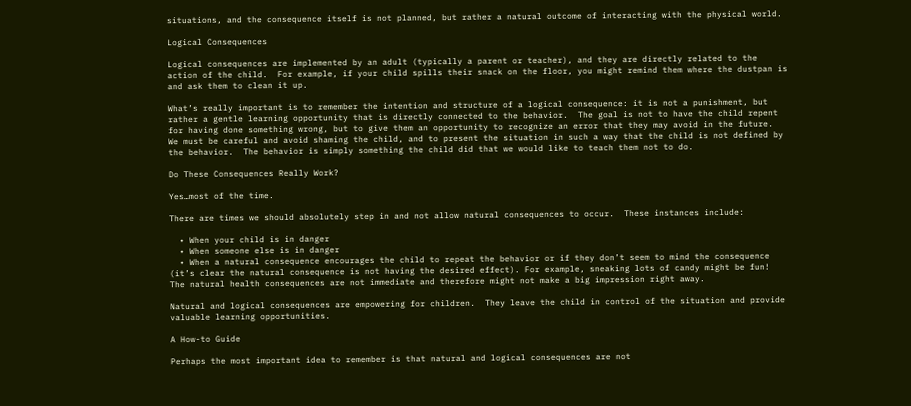situations, and the consequence itself is not planned, but rather a natural outcome of interacting with the physical world.

Logical Consequences

Logical consequences are implemented by an adult (typically a parent or teacher), and they are directly related to the action of the child.  For example, if your child spills their snack on the floor, you might remind them where the dustpan is and ask them to clean it up.

What’s really important is to remember the intention and structure of a logical consequence: it is not a punishment, but rather a gentle learning opportunity that is directly connected to the behavior.  The goal is not to have the child repent for having done something wrong, but to give them an opportunity to recognize an error that they may avoid in the future.  We must be careful and avoid shaming the child, and to present the situation in such a way that the child is not defined by the behavior.  The behavior is simply something the child did that we would like to teach them not to do.

Do These Consequences Really Work?

Yes…most of the time.

There are times we should absolutely step in and not allow natural consequences to occur.  These instances include:

  • When your child is in danger
  • When someone else is in danger
  • When a natural consequence encourages the child to repeat the behavior or if they don’t seem to mind the consequence (it’s clear the natural consequence is not having the desired effect). For example, sneaking lots of candy might be fun!  The natural health consequences are not immediate and therefore might not make a big impression right away.

Natural and logical consequences are empowering for children.  They leave the child in control of the situation and provide valuable learning opportunities.

A How-to Guide

Perhaps the most important idea to remember is that natural and logical consequences are not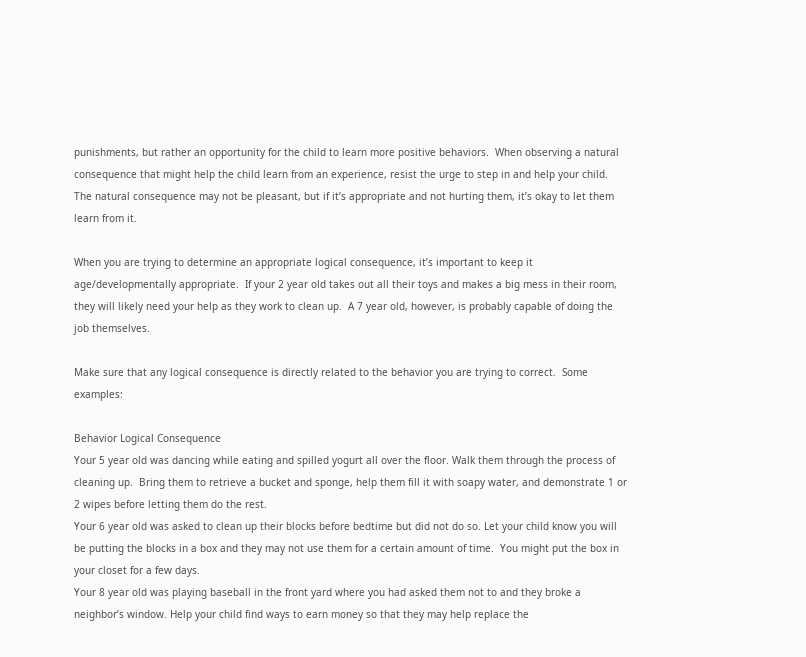punishments, but rather an opportunity for the child to learn more positive behaviors.  When observing a natural consequence that might help the child learn from an experience, resist the urge to step in and help your child.  The natural consequence may not be pleasant, but if it’s appropriate and not hurting them, it’s okay to let them learn from it.

When you are trying to determine an appropriate logical consequence, it’s important to keep it age/developmentally appropriate.  If your 2 year old takes out all their toys and makes a big mess in their room, they will likely need your help as they work to clean up.  A 7 year old, however, is probably capable of doing the job themselves.

Make sure that any logical consequence is directly related to the behavior you are trying to correct.  Some examples:

Behavior Logical Consequence
Your 5 year old was dancing while eating and spilled yogurt all over the floor. Walk them through the process of cleaning up.  Bring them to retrieve a bucket and sponge, help them fill it with soapy water, and demonstrate 1 or 2 wipes before letting them do the rest.
Your 6 year old was asked to clean up their blocks before bedtime but did not do so. Let your child know you will be putting the blocks in a box and they may not use them for a certain amount of time.  You might put the box in your closet for a few days.
Your 8 year old was playing baseball in the front yard where you had asked them not to and they broke a neighbor’s window. Help your child find ways to earn money so that they may help replace the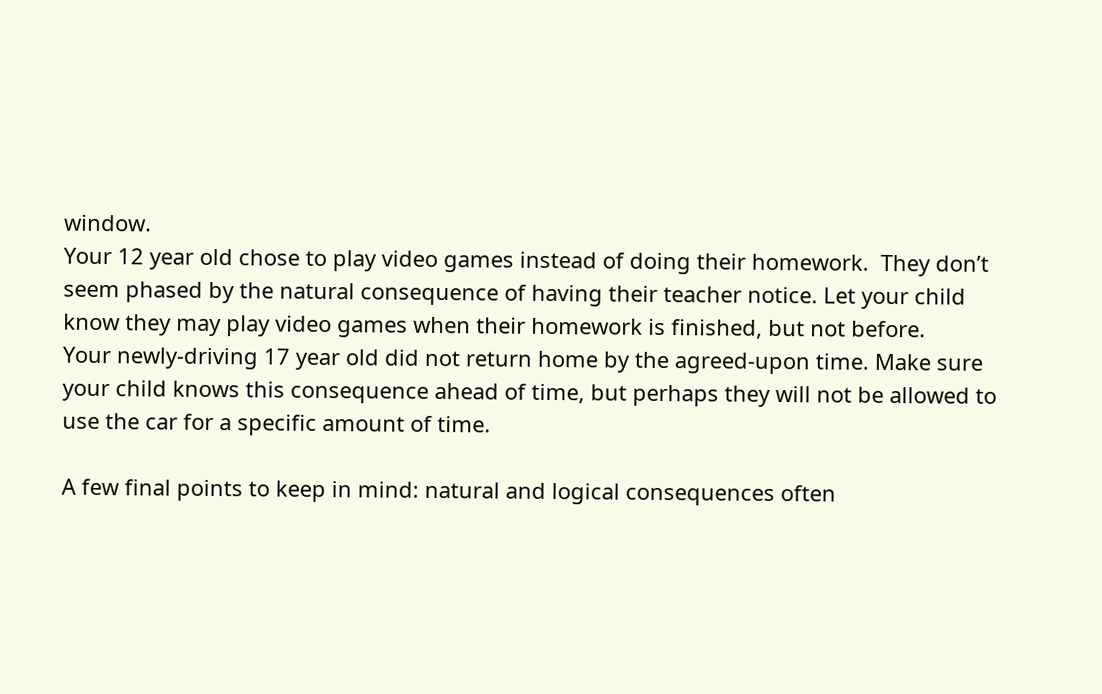window.
Your 12 year old chose to play video games instead of doing their homework.  They don’t seem phased by the natural consequence of having their teacher notice. Let your child know they may play video games when their homework is finished, but not before.
Your newly-driving 17 year old did not return home by the agreed-upon time. Make sure your child knows this consequence ahead of time, but perhaps they will not be allowed to use the car for a specific amount of time.

A few final points to keep in mind: natural and logical consequences often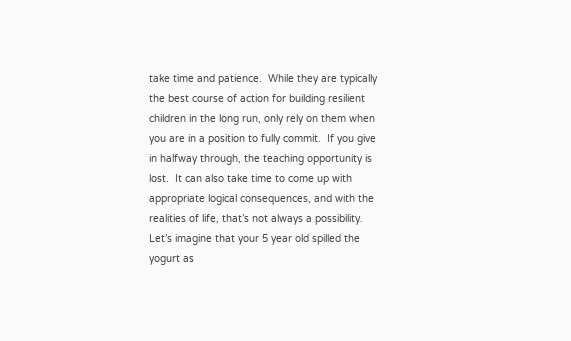take time and patience.  While they are typically the best course of action for building resilient children in the long run, only rely on them when you are in a position to fully commit.  If you give in halfway through, the teaching opportunity is lost.  It can also take time to come up with appropriate logical consequences, and with the realities of life, that’s not always a possibility.  Let’s imagine that your 5 year old spilled the yogurt as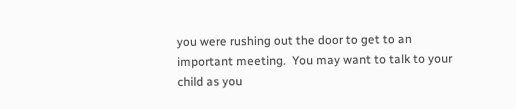you were rushing out the door to get to an important meeting.  You may want to talk to your child as you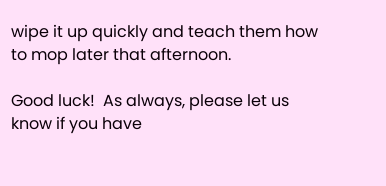wipe it up quickly and teach them how to mop later that afternoon.

Good luck!  As always, please let us know if you have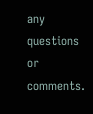any questions or comments.